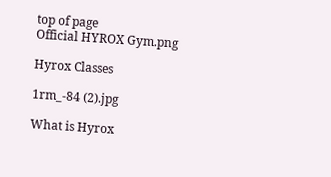top of page
Official HYROX Gym.png

Hyrox Classes

1rm_-84 (2).jpg

What is Hyrox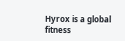Hyrox is a global fitness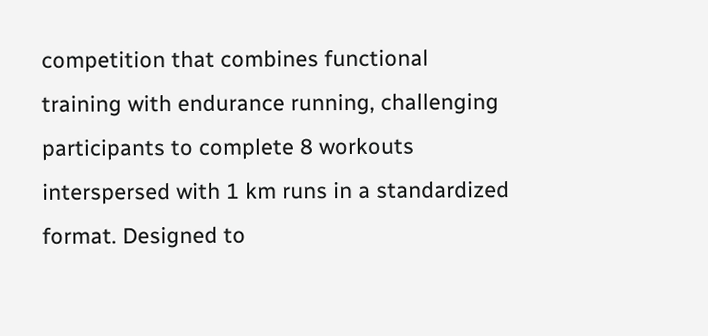competition that combines functional training with endurance running, challenging participants to complete 8 workouts interspersed with 1 km runs in a standardized format. Designed to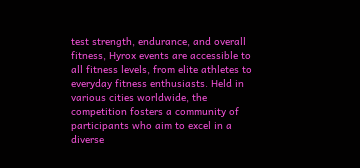test strength, endurance, and overall fitness, Hyrox events are accessible to all fitness levels, from elite athletes to everyday fitness enthusiasts. Held in various cities worldwide, the competition fosters a community of participants who aim to excel in a diverse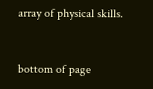array of physical skills.


bottom of page